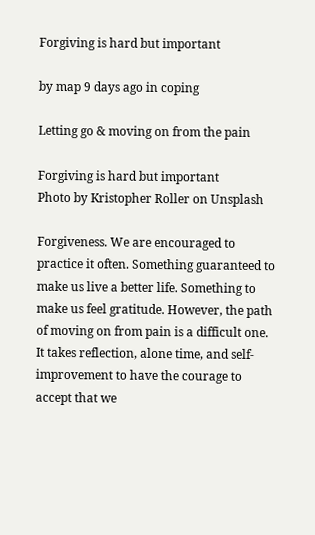Forgiving is hard but important

by map 9 days ago in coping

Letting go & moving on from the pain

Forgiving is hard but important
Photo by Kristopher Roller on Unsplash

Forgiveness. We are encouraged to practice it often. Something guaranteed to make us live a better life. Something to make us feel gratitude. However, the path of moving on from pain is a difficult one. It takes reflection, alone time, and self-improvement to have the courage to accept that we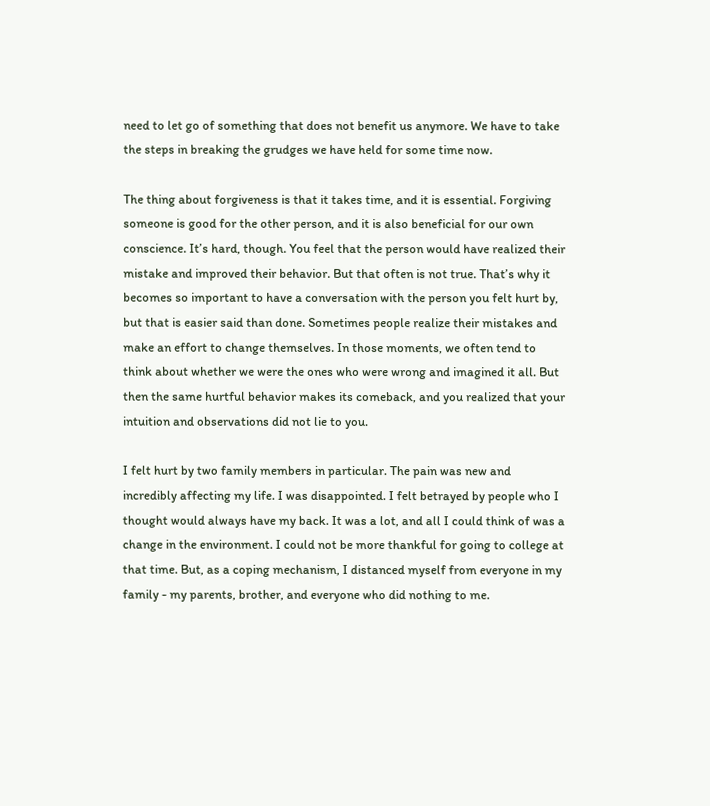need to let go of something that does not benefit us anymore. We have to take the steps in breaking the grudges we have held for some time now.

The thing about forgiveness is that it takes time, and it is essential. Forgiving someone is good for the other person, and it is also beneficial for our own conscience. It’s hard, though. You feel that the person would have realized their mistake and improved their behavior. But that often is not true. That’s why it becomes so important to have a conversation with the person you felt hurt by, but that is easier said than done. Sometimes people realize their mistakes and make an effort to change themselves. In those moments, we often tend to think about whether we were the ones who were wrong and imagined it all. But then the same hurtful behavior makes its comeback, and you realized that your intuition and observations did not lie to you.

I felt hurt by two family members in particular. The pain was new and incredibly affecting my life. I was disappointed. I felt betrayed by people who I thought would always have my back. It was a lot, and all I could think of was a change in the environment. I could not be more thankful for going to college at that time. But, as a coping mechanism, I distanced myself from everyone in my family - my parents, brother, and everyone who did nothing to me.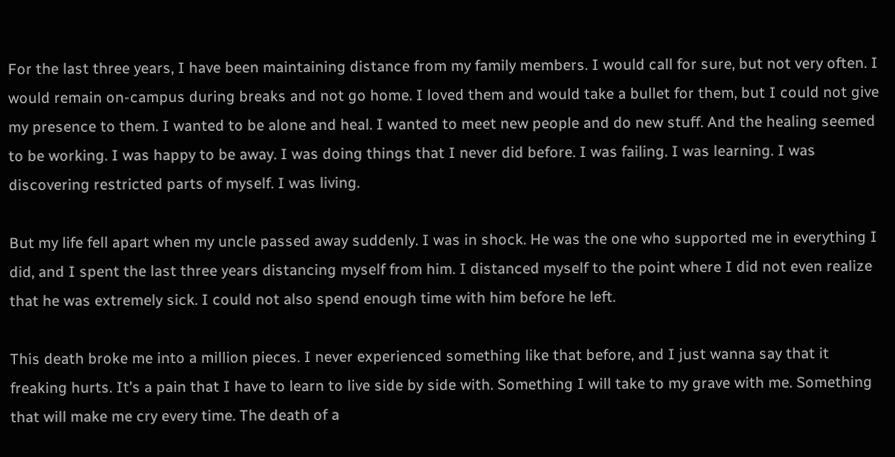For the last three years, I have been maintaining distance from my family members. I would call for sure, but not very often. I would remain on-campus during breaks and not go home. I loved them and would take a bullet for them, but I could not give my presence to them. I wanted to be alone and heal. I wanted to meet new people and do new stuff. And the healing seemed to be working. I was happy to be away. I was doing things that I never did before. I was failing. I was learning. I was discovering restricted parts of myself. I was living.

But my life fell apart when my uncle passed away suddenly. I was in shock. He was the one who supported me in everything I did, and I spent the last three years distancing myself from him. I distanced myself to the point where I did not even realize that he was extremely sick. I could not also spend enough time with him before he left.

This death broke me into a million pieces. I never experienced something like that before, and I just wanna say that it freaking hurts. It’s a pain that I have to learn to live side by side with. Something I will take to my grave with me. Something that will make me cry every time. The death of a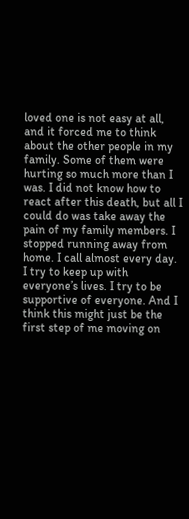loved one is not easy at all, and it forced me to think about the other people in my family. Some of them were hurting so much more than I was. I did not know how to react after this death, but all I could do was take away the pain of my family members. I stopped running away from home. I call almost every day. I try to keep up with everyone’s lives. I try to be supportive of everyone. And I think this might just be the first step of me moving on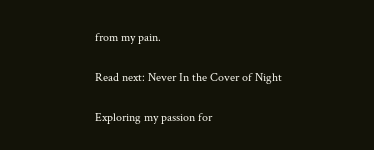from my pain.

Read next: Never In the Cover of Night

Exploring my passion for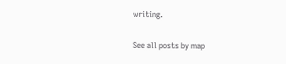writing.

See all posts by map